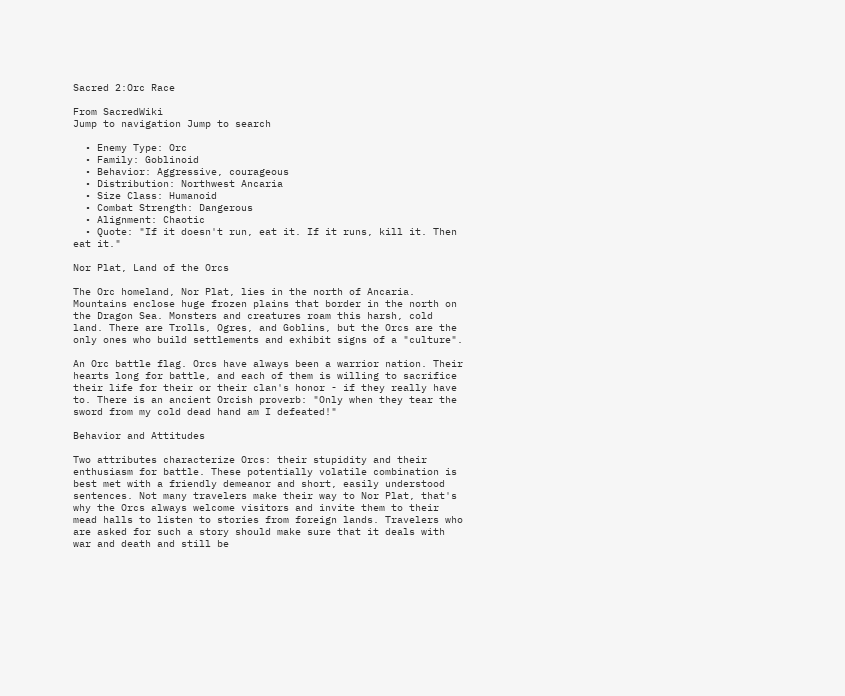Sacred 2:Orc Race

From SacredWiki
Jump to navigation Jump to search

  • Enemy Type: Orc
  • Family: Goblinoid
  • Behavior: Aggressive, courageous
  • Distribution: Northwest Ancaria
  • Size Class: Humanoid
  • Combat Strength: Dangerous
  • Alignment: Chaotic
  • Quote: "If it doesn't run, eat it. If it runs, kill it. Then eat it."

Nor Plat, Land of the Orcs

The Orc homeland, Nor Plat, lies in the north of Ancaria. Mountains enclose huge frozen plains that border in the north on the Dragon Sea. Monsters and creatures roam this harsh, cold land. There are Trolls, Ogres, and Goblins, but the Orcs are the only ones who build settlements and exhibit signs of a "culture".

An Orc battle flag. Orcs have always been a warrior nation. Their hearts long for battle, and each of them is willing to sacrifice their life for their or their clan's honor - if they really have to. There is an ancient Orcish proverb: "Only when they tear the sword from my cold dead hand am I defeated!"

Behavior and Attitudes

Two attributes characterize Orcs: their stupidity and their enthusiasm for battle. These potentially volatile combination is best met with a friendly demeanor and short, easily understood sentences. Not many travelers make their way to Nor Plat, that's why the Orcs always welcome visitors and invite them to their mead halls to listen to stories from foreign lands. Travelers who are asked for such a story should make sure that it deals with war and death and still be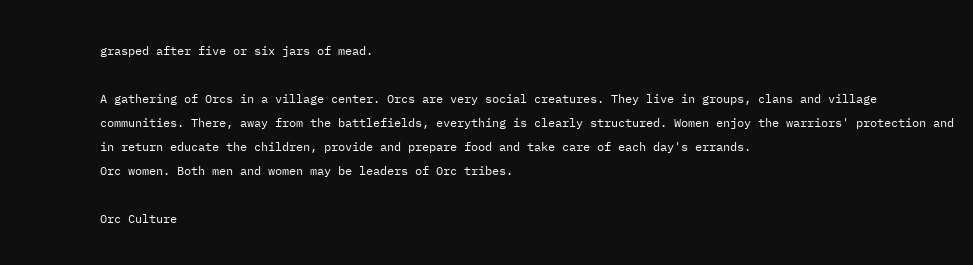grasped after five or six jars of mead.

A gathering of Orcs in a village center. Orcs are very social creatures. They live in groups, clans and village communities. There, away from the battlefields, everything is clearly structured. Women enjoy the warriors' protection and in return educate the children, provide and prepare food and take care of each day's errands.
Orc women. Both men and women may be leaders of Orc tribes.

Orc Culture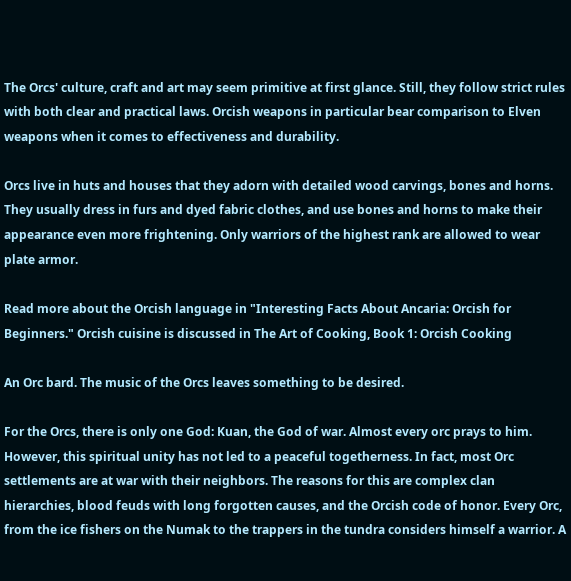The Orcs' culture, craft and art may seem primitive at first glance. Still, they follow strict rules with both clear and practical laws. Orcish weapons in particular bear comparison to Elven weapons when it comes to effectiveness and durability.

Orcs live in huts and houses that they adorn with detailed wood carvings, bones and horns. They usually dress in furs and dyed fabric clothes, and use bones and horns to make their appearance even more frightening. Only warriors of the highest rank are allowed to wear plate armor.

Read more about the Orcish language in "Interesting Facts About Ancaria: Orcish for Beginners." Orcish cuisine is discussed in The Art of Cooking, Book 1: Orcish Cooking

An Orc bard. The music of the Orcs leaves something to be desired.

For the Orcs, there is only one God: Kuan, the God of war. Almost every orc prays to him. However, this spiritual unity has not led to a peaceful togetherness. In fact, most Orc settlements are at war with their neighbors. The reasons for this are complex clan hierarchies, blood feuds with long forgotten causes, and the Orcish code of honor. Every Orc, from the ice fishers on the Numak to the trappers in the tundra considers himself a warrior. A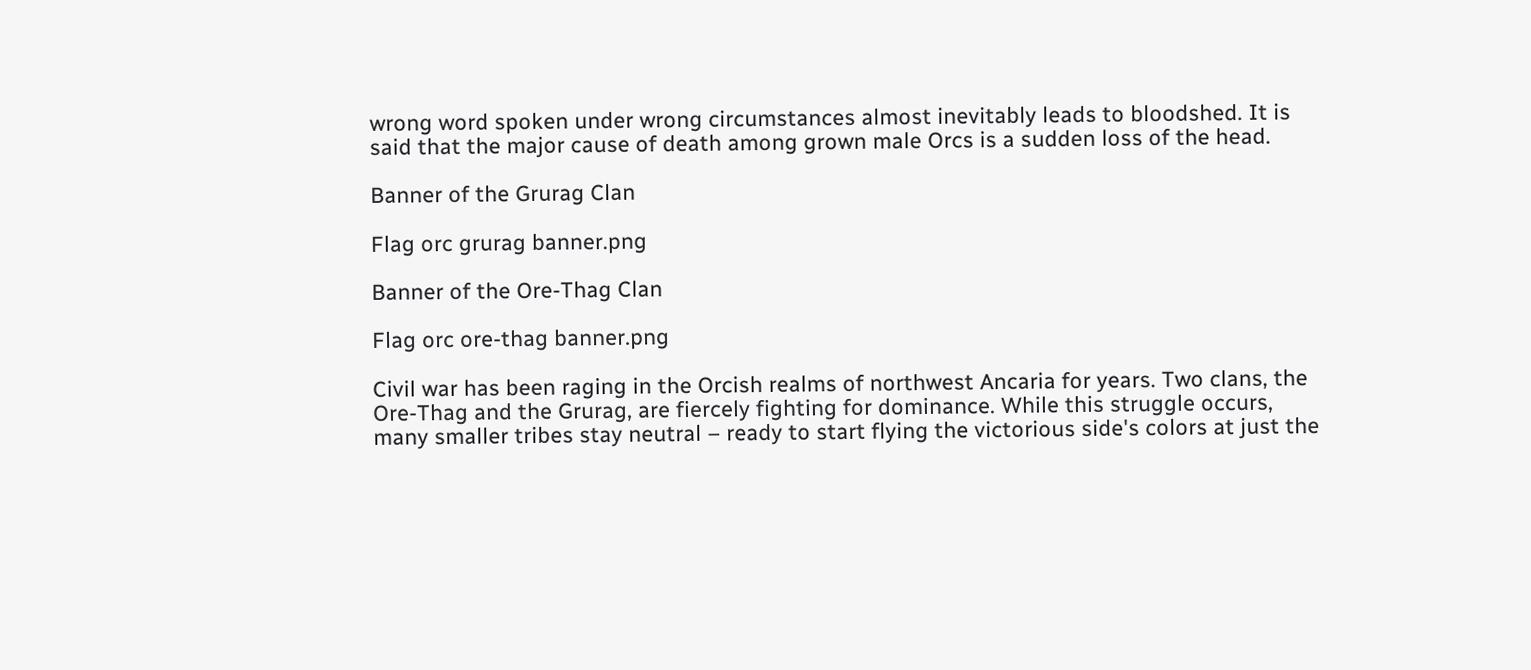wrong word spoken under wrong circumstances almost inevitably leads to bloodshed. It is said that the major cause of death among grown male Orcs is a sudden loss of the head.

Banner of the Grurag Clan

Flag orc grurag banner.png

Banner of the Ore-Thag Clan

Flag orc ore-thag banner.png

Civil war has been raging in the Orcish realms of northwest Ancaria for years. Two clans, the Ore-Thag and the Grurag, are fiercely fighting for dominance. While this struggle occurs, many smaller tribes stay neutral – ready to start flying the victorious side's colors at just the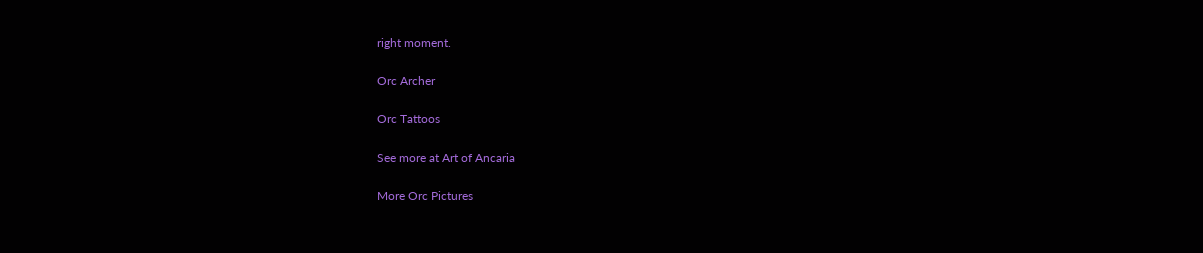right moment.

Orc Archer

Orc Tattoos

See more at Art of Ancaria

More Orc Pictures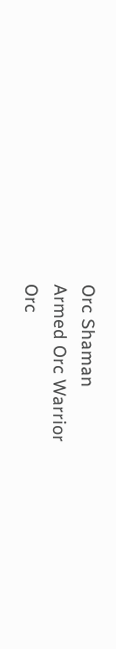Orc Shaman
Armed Orc Warrior
Orc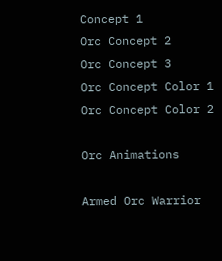Concept 1
Orc Concept 2
Orc Concept 3
Orc Concept Color 1
Orc Concept Color 2

Orc Animations

Armed Orc Warrior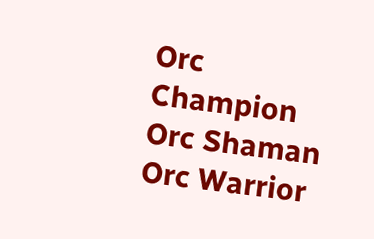Orc Champion
Orc Shaman
Orc Warrior